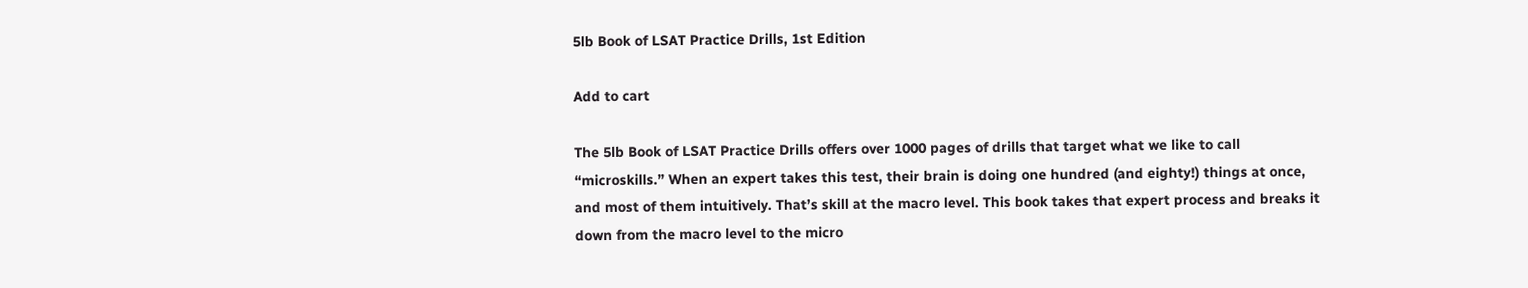5lb Book of LSAT Practice Drills, 1st Edition

Add to cart

The 5lb Book of LSAT Practice Drills offers over 1000 pages of drills that target what we like to call “microskills.” When an expert takes this test, their brain is doing one hundred (and eighty!) things at once, and most of them intuitively. That’s skill at the macro level. This book takes that expert process and breaks it down from the macro level to the micro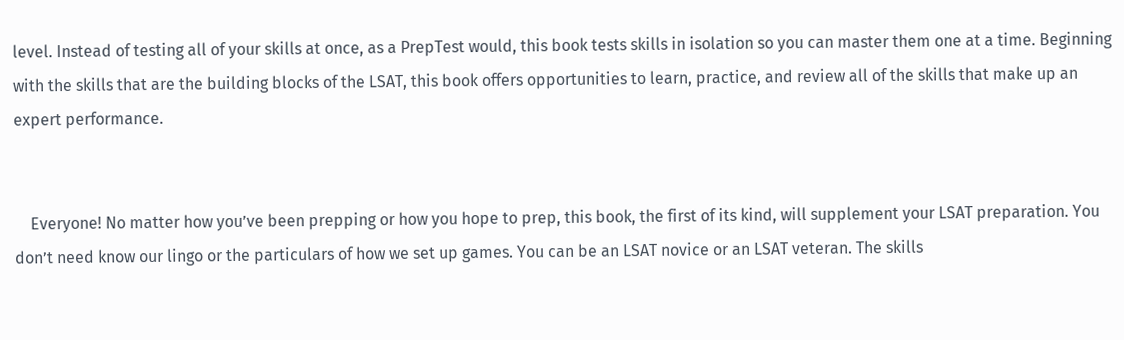level. Instead of testing all of your skills at once, as a PrepTest would, this book tests skills in isolation so you can master them one at a time. Beginning with the skills that are the building blocks of the LSAT, this book offers opportunities to learn, practice, and review all of the skills that make up an expert performance.


    Everyone! No matter how you’ve been prepping or how you hope to prep, this book, the first of its kind, will supplement your LSAT preparation. You don’t need know our lingo or the particulars of how we set up games. You can be an LSAT novice or an LSAT veteran. The skills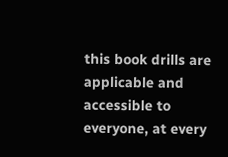this book drills are applicable and accessible to everyone, at every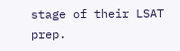stage of their LSAT prep.